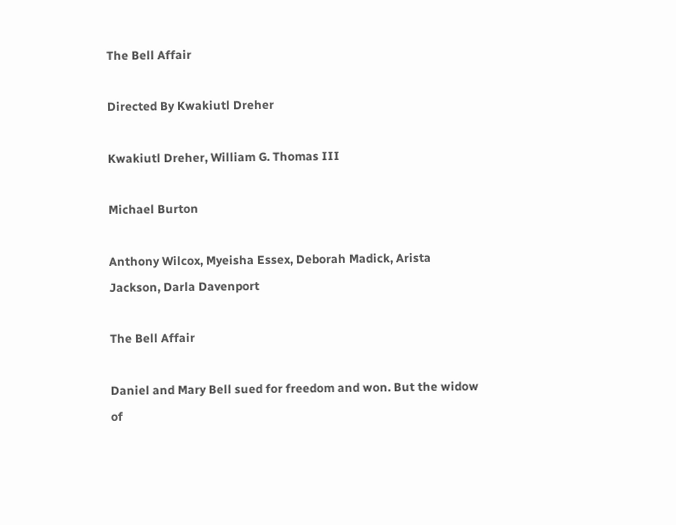The Bell Affair

Directed By Kwakiutl Dreher

Kwakiutl Dreher, William G. Thomas III

Michael Burton

Anthony Wilcox, Myeisha Essex, Deborah Madick, Arista Jackson, Darla Davenport

The Bell Affair

Daniel and Mary Bell sued for freedom and won. But the widow of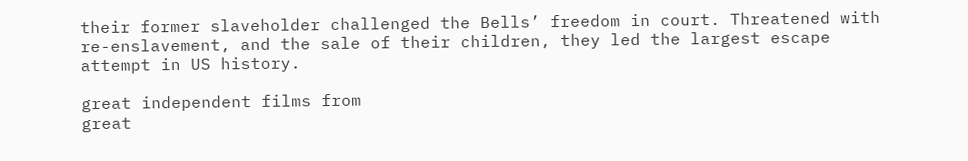their former slaveholder challenged the Bells’ freedom in court. Threatened with re-enslavement, and the sale of their children, they led the largest escape attempt in US history.

great independent films from
great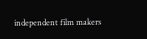independent film makers